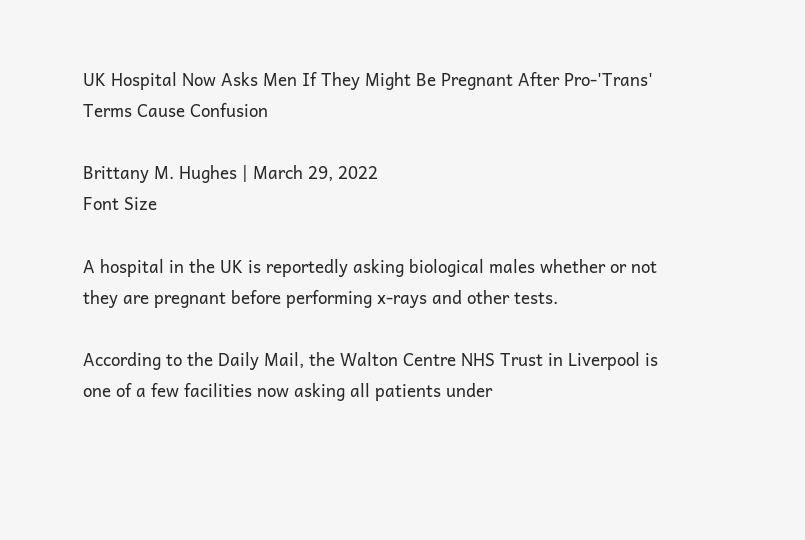UK Hospital Now Asks Men If They Might Be Pregnant After Pro-'Trans' Terms Cause Confusion

Brittany M. Hughes | March 29, 2022
Font Size

A hospital in the UK is reportedly asking biological males whether or not they are pregnant before performing x-rays and other tests.

According to the Daily Mail, the Walton Centre NHS Trust in Liverpool is one of a few facilities now asking all patients under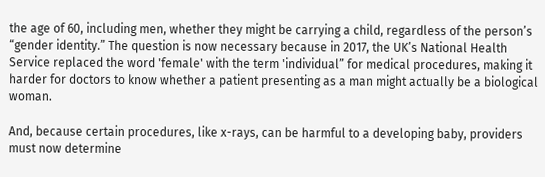the age of 60, including men, whether they might be carrying a child, regardless of the person’s “gender identity.” The question is now necessary because in 2017, the UK’s National Health Service replaced the word 'female' with the term 'individual” for medical procedures, making it harder for doctors to know whether a patient presenting as a man might actually be a biological woman.

And, because certain procedures, like x-rays, can be harmful to a developing baby, providers must now determine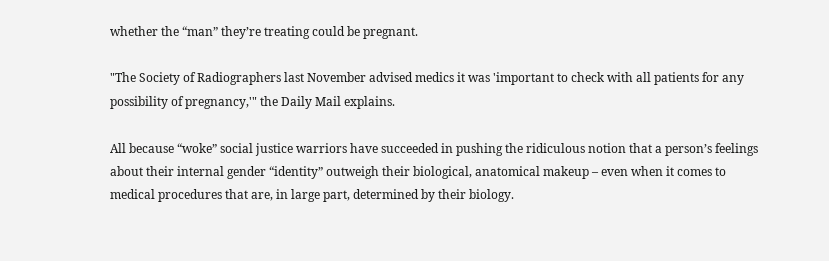whether the “man” they’re treating could be pregnant.

"The Society of Radiographers last November advised medics it was 'important to check with all patients for any possibility of pregnancy,'" the Daily Mail explains.

All because “woke” social justice warriors have succeeded in pushing the ridiculous notion that a person’s feelings about their internal gender “identity” outweigh their biological, anatomical makeup – even when it comes to medical procedures that are, in large part, determined by their biology.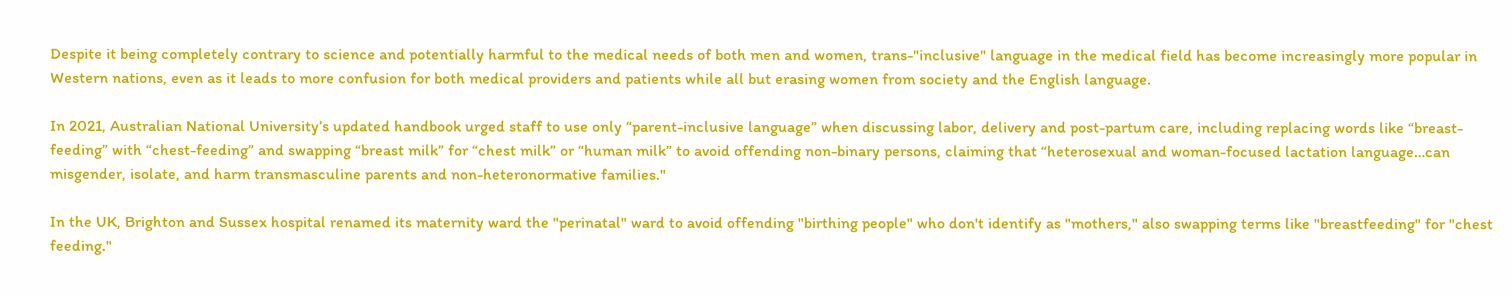Despite it being completely contrary to science and potentially harmful to the medical needs of both men and women, trans-"inclusive" language in the medical field has become increasingly more popular in Western nations, even as it leads to more confusion for both medical providers and patients while all but erasing women from society and the English language.

In 2021, Australian National University’s updated handbook urged staff to use only “parent-inclusive language” when discussing labor, delivery and post-partum care, including replacing words like “breast-feeding” with “chest-feeding” and swapping “breast milk” for “chest milk” or “human milk” to avoid offending non-binary persons, claiming that “heterosexual and woman-focused lactation language…can misgender, isolate, and harm transmasculine parents and non-heteronormative families."

In the UK, Brighton and Sussex hospital renamed its maternity ward the "perinatal" ward to avoid offending "birthing people" who don't identify as "mothers," also swapping terms like "breastfeeding" for "chest feeding."